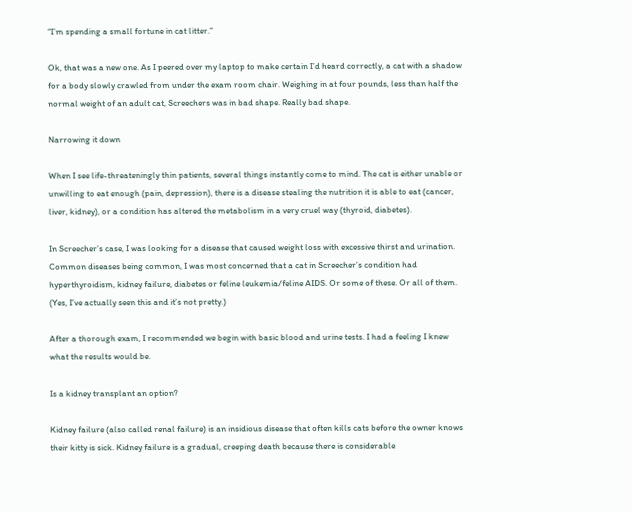“I’m spending a small fortune in cat litter.”

Ok, that was a new one. As I peered over my laptop to make certain I’d heard correctly, a cat with a shadow for a body slowly crawled from under the exam room chair. Weighing in at four pounds, less than half the normal weight of an adult cat, Screechers was in bad shape. Really bad shape.

Narrowing it down

When I see life-threateningly thin patients, several things instantly come to mind. The cat is either unable or unwilling to eat enough (pain, depression), there is a disease stealing the nutrition it is able to eat (cancer, liver, kidney), or a condition has altered the metabolism in a very cruel way (thyroid, diabetes).

In Screecher’s case, I was looking for a disease that caused weight loss with excessive thirst and urination. Common diseases being common, I was most concerned that a cat in Screecher’s condition had hyperthyroidism, kidney failure, diabetes or feline leukemia/feline AIDS. Or some of these. Or all of them. (Yes, I’ve actually seen this and it’s not pretty.)

After a thorough exam, I recommended we begin with basic blood and urine tests. I had a feeling I knew what the results would be.

Is a kidney transplant an option?

Kidney failure (also called renal failure) is an insidious disease that often kills cats before the owner knows their kitty is sick. Kidney failure is a gradual, creeping death because there is considerable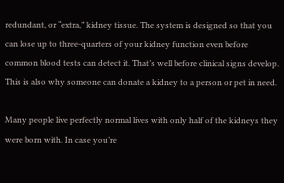redundant, or “extra,” kidney tissue. The system is designed so that you can lose up to three-quarters of your kidney function even before common blood tests can detect it. That’s well before clinical signs develop. This is also why someone can donate a kidney to a person or pet in need.

Many people live perfectly normal lives with only half of the kidneys they were born with. In case you’re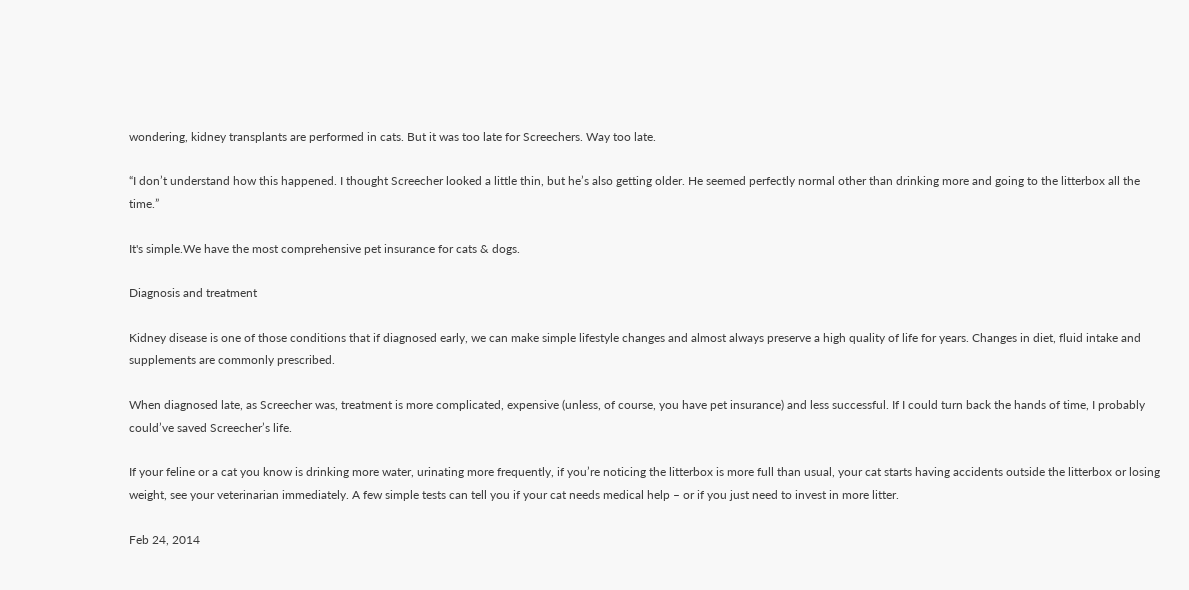wondering, kidney transplants are performed in cats. But it was too late for Screechers. Way too late.

“I don’t understand how this happened. I thought Screecher looked a little thin, but he’s also getting older. He seemed perfectly normal other than drinking more and going to the litterbox all the time.”

It's simple.We have the most comprehensive pet insurance for cats & dogs.

Diagnosis and treatment

Kidney disease is one of those conditions that if diagnosed early, we can make simple lifestyle changes and almost always preserve a high quality of life for years. Changes in diet, fluid intake and supplements are commonly prescribed.

When diagnosed late, as Screecher was, treatment is more complicated, expensive (unless, of course, you have pet insurance) and less successful. If I could turn back the hands of time, I probably could’ve saved Screecher’s life.

If your feline or a cat you know is drinking more water, urinating more frequently, if you’re noticing the litterbox is more full than usual, your cat starts having accidents outside the litterbox or losing weight, see your veterinarian immediately. A few simple tests can tell you if your cat needs medical help – or if you just need to invest in more litter.

Feb 24, 2014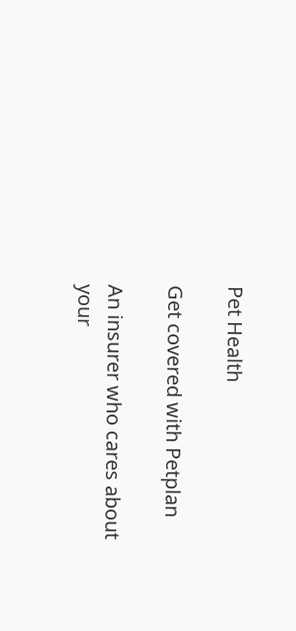Pet Health

Get covered with Petplan

An insurer who cares about your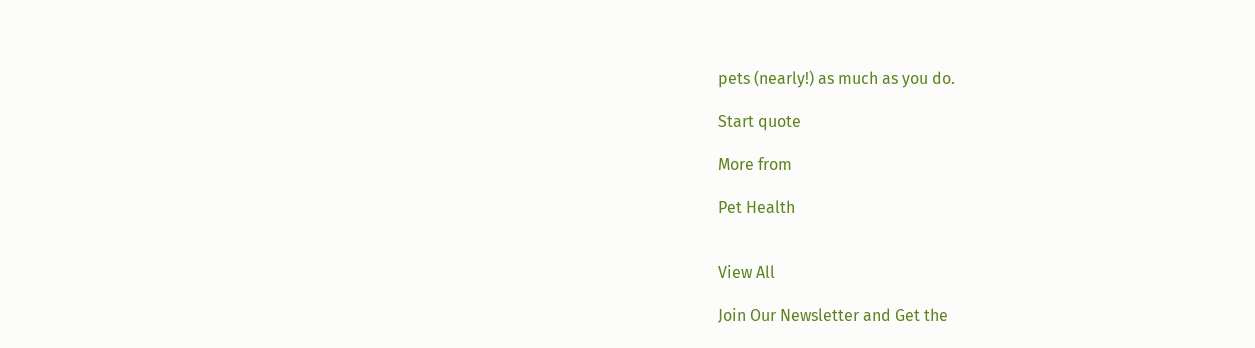pets (nearly!) as much as you do.

Start quote

More from

Pet Health


View All

Join Our Newsletter and Get the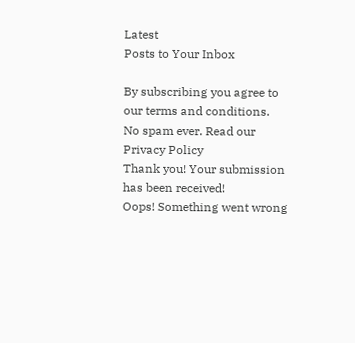Latest
Posts to Your Inbox

By subscribing you agree to our terms and conditions.
No spam ever. Read our Privacy Policy
Thank you! Your submission has been received!
Oops! Something went wrong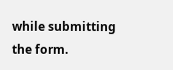while submitting the form.